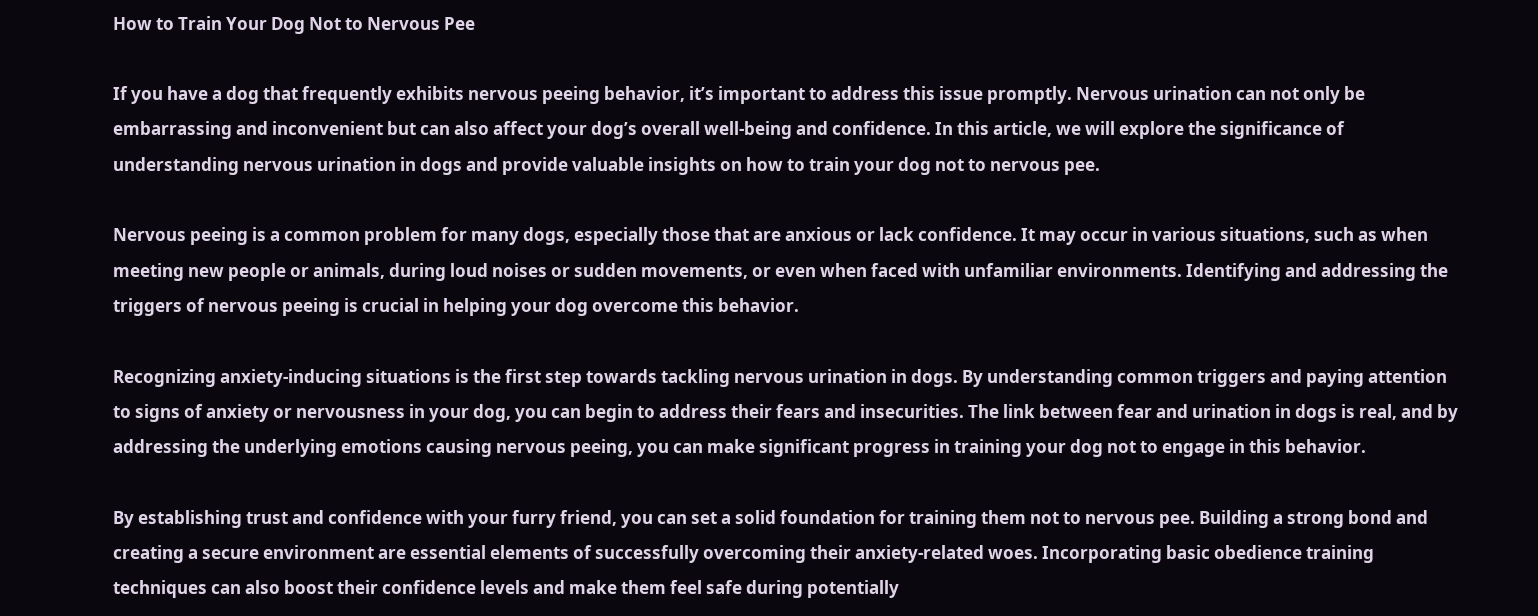How to Train Your Dog Not to Nervous Pee

If you have a dog that frequently exhibits nervous peeing behavior, it’s important to address this issue promptly. Nervous urination can not only be embarrassing and inconvenient but can also affect your dog’s overall well-being and confidence. In this article, we will explore the significance of understanding nervous urination in dogs and provide valuable insights on how to train your dog not to nervous pee.

Nervous peeing is a common problem for many dogs, especially those that are anxious or lack confidence. It may occur in various situations, such as when meeting new people or animals, during loud noises or sudden movements, or even when faced with unfamiliar environments. Identifying and addressing the triggers of nervous peeing is crucial in helping your dog overcome this behavior.

Recognizing anxiety-inducing situations is the first step towards tackling nervous urination in dogs. By understanding common triggers and paying attention to signs of anxiety or nervousness in your dog, you can begin to address their fears and insecurities. The link between fear and urination in dogs is real, and by addressing the underlying emotions causing nervous peeing, you can make significant progress in training your dog not to engage in this behavior.

By establishing trust and confidence with your furry friend, you can set a solid foundation for training them not to nervous pee. Building a strong bond and creating a secure environment are essential elements of successfully overcoming their anxiety-related woes. Incorporating basic obedience training techniques can also boost their confidence levels and make them feel safe during potentially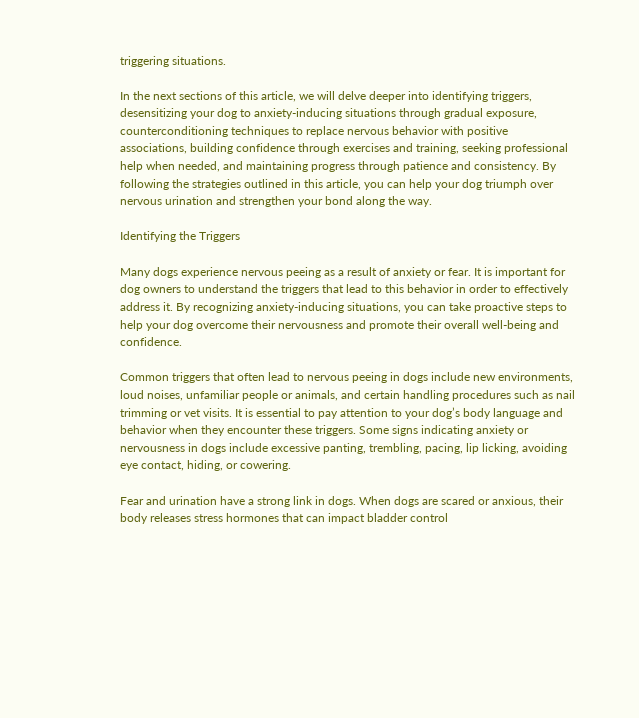triggering situations.

In the next sections of this article, we will delve deeper into identifying triggers, desensitizing your dog to anxiety-inducing situations through gradual exposure, counterconditioning techniques to replace nervous behavior with positive associations, building confidence through exercises and training, seeking professional help when needed, and maintaining progress through patience and consistency. By following the strategies outlined in this article, you can help your dog triumph over nervous urination and strengthen your bond along the way.

Identifying the Triggers

Many dogs experience nervous peeing as a result of anxiety or fear. It is important for dog owners to understand the triggers that lead to this behavior in order to effectively address it. By recognizing anxiety-inducing situations, you can take proactive steps to help your dog overcome their nervousness and promote their overall well-being and confidence.

Common triggers that often lead to nervous peeing in dogs include new environments, loud noises, unfamiliar people or animals, and certain handling procedures such as nail trimming or vet visits. It is essential to pay attention to your dog’s body language and behavior when they encounter these triggers. Some signs indicating anxiety or nervousness in dogs include excessive panting, trembling, pacing, lip licking, avoiding eye contact, hiding, or cowering.

Fear and urination have a strong link in dogs. When dogs are scared or anxious, their body releases stress hormones that can impact bladder control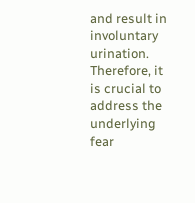and result in involuntary urination. Therefore, it is crucial to address the underlying fear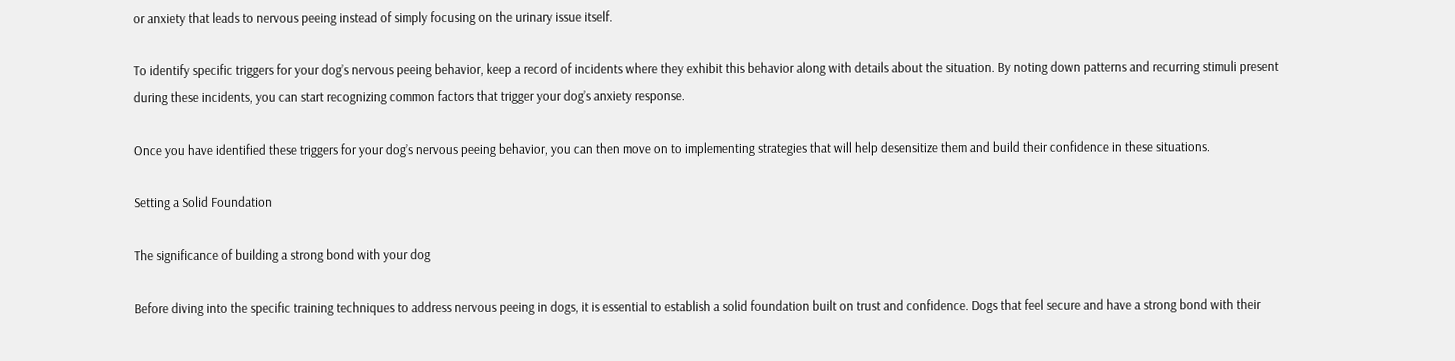or anxiety that leads to nervous peeing instead of simply focusing on the urinary issue itself.

To identify specific triggers for your dog’s nervous peeing behavior, keep a record of incidents where they exhibit this behavior along with details about the situation. By noting down patterns and recurring stimuli present during these incidents, you can start recognizing common factors that trigger your dog’s anxiety response.

Once you have identified these triggers for your dog’s nervous peeing behavior, you can then move on to implementing strategies that will help desensitize them and build their confidence in these situations.

Setting a Solid Foundation

The significance of building a strong bond with your dog

Before diving into the specific training techniques to address nervous peeing in dogs, it is essential to establish a solid foundation built on trust and confidence. Dogs that feel secure and have a strong bond with their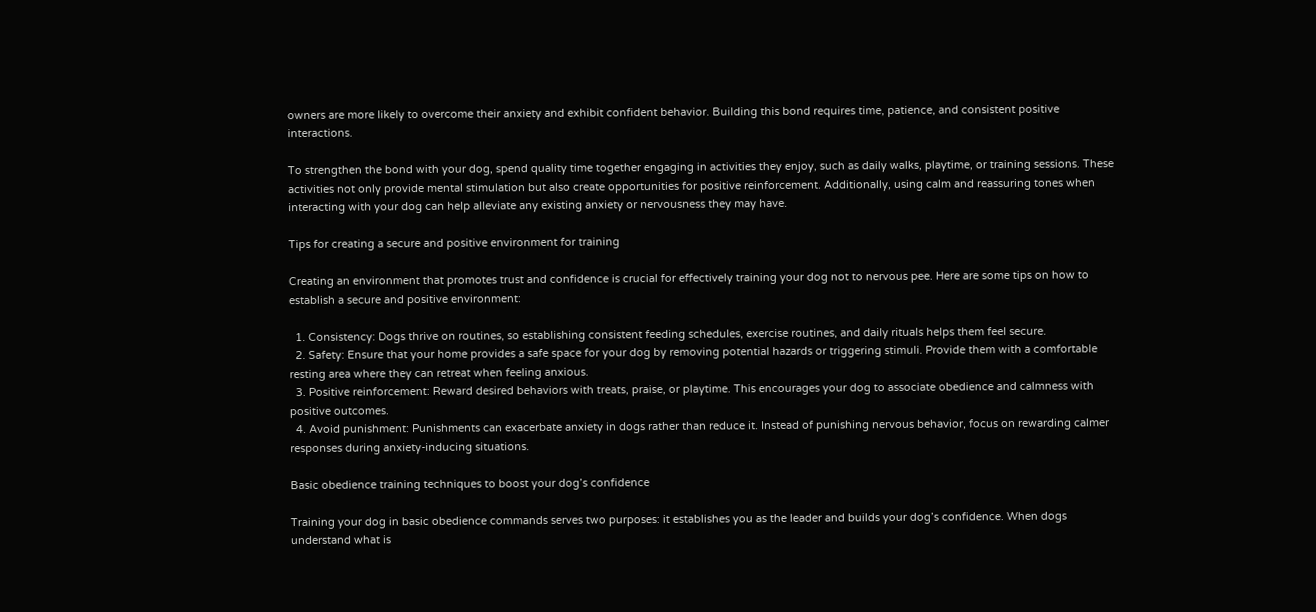owners are more likely to overcome their anxiety and exhibit confident behavior. Building this bond requires time, patience, and consistent positive interactions.

To strengthen the bond with your dog, spend quality time together engaging in activities they enjoy, such as daily walks, playtime, or training sessions. These activities not only provide mental stimulation but also create opportunities for positive reinforcement. Additionally, using calm and reassuring tones when interacting with your dog can help alleviate any existing anxiety or nervousness they may have.

Tips for creating a secure and positive environment for training

Creating an environment that promotes trust and confidence is crucial for effectively training your dog not to nervous pee. Here are some tips on how to establish a secure and positive environment:

  1. Consistency: Dogs thrive on routines, so establishing consistent feeding schedules, exercise routines, and daily rituals helps them feel secure.
  2. Safety: Ensure that your home provides a safe space for your dog by removing potential hazards or triggering stimuli. Provide them with a comfortable resting area where they can retreat when feeling anxious.
  3. Positive reinforcement: Reward desired behaviors with treats, praise, or playtime. This encourages your dog to associate obedience and calmness with positive outcomes.
  4. Avoid punishment: Punishments can exacerbate anxiety in dogs rather than reduce it. Instead of punishing nervous behavior, focus on rewarding calmer responses during anxiety-inducing situations.

Basic obedience training techniques to boost your dog’s confidence

Training your dog in basic obedience commands serves two purposes: it establishes you as the leader and builds your dog’s confidence. When dogs understand what is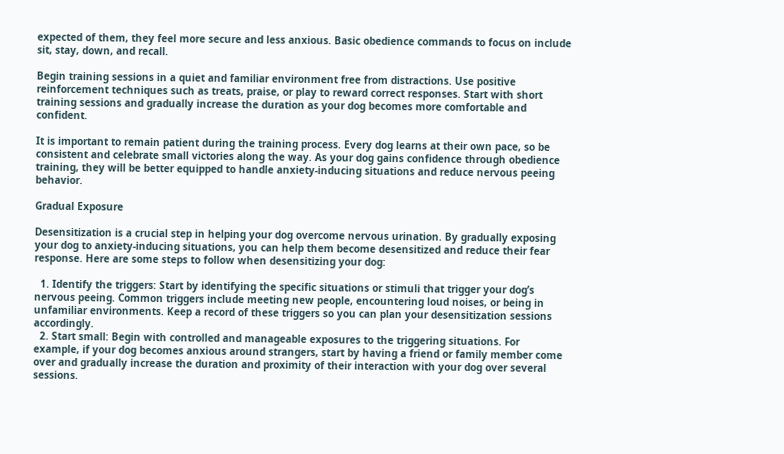expected of them, they feel more secure and less anxious. Basic obedience commands to focus on include sit, stay, down, and recall.

Begin training sessions in a quiet and familiar environment free from distractions. Use positive reinforcement techniques such as treats, praise, or play to reward correct responses. Start with short training sessions and gradually increase the duration as your dog becomes more comfortable and confident.

It is important to remain patient during the training process. Every dog learns at their own pace, so be consistent and celebrate small victories along the way. As your dog gains confidence through obedience training, they will be better equipped to handle anxiety-inducing situations and reduce nervous peeing behavior.

Gradual Exposure

Desensitization is a crucial step in helping your dog overcome nervous urination. By gradually exposing your dog to anxiety-inducing situations, you can help them become desensitized and reduce their fear response. Here are some steps to follow when desensitizing your dog:

  1. Identify the triggers: Start by identifying the specific situations or stimuli that trigger your dog’s nervous peeing. Common triggers include meeting new people, encountering loud noises, or being in unfamiliar environments. Keep a record of these triggers so you can plan your desensitization sessions accordingly.
  2. Start small: Begin with controlled and manageable exposures to the triggering situations. For example, if your dog becomes anxious around strangers, start by having a friend or family member come over and gradually increase the duration and proximity of their interaction with your dog over several sessions.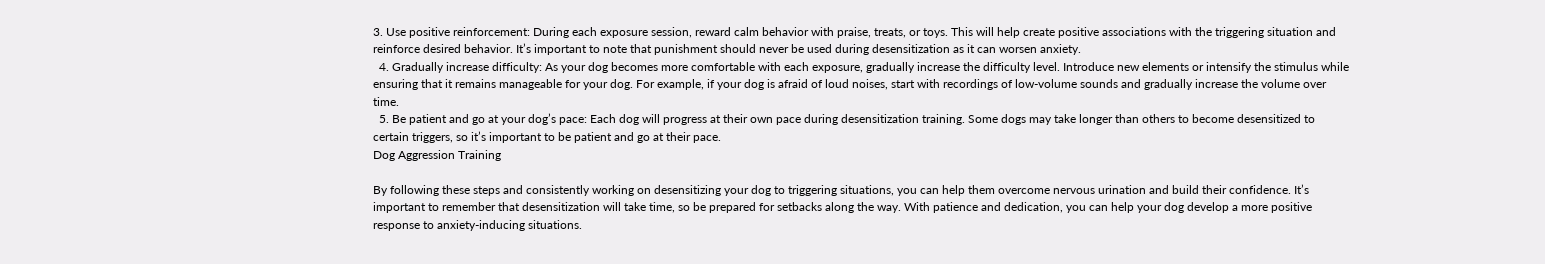3. Use positive reinforcement: During each exposure session, reward calm behavior with praise, treats, or toys. This will help create positive associations with the triggering situation and reinforce desired behavior. It’s important to note that punishment should never be used during desensitization as it can worsen anxiety.
  4. Gradually increase difficulty: As your dog becomes more comfortable with each exposure, gradually increase the difficulty level. Introduce new elements or intensify the stimulus while ensuring that it remains manageable for your dog. For example, if your dog is afraid of loud noises, start with recordings of low-volume sounds and gradually increase the volume over time.
  5. Be patient and go at your dog’s pace: Each dog will progress at their own pace during desensitization training. Some dogs may take longer than others to become desensitized to certain triggers, so it’s important to be patient and go at their pace.
Dog Aggression Training

By following these steps and consistently working on desensitizing your dog to triggering situations, you can help them overcome nervous urination and build their confidence. It’s important to remember that desensitization will take time, so be prepared for setbacks along the way. With patience and dedication, you can help your dog develop a more positive response to anxiety-inducing situations.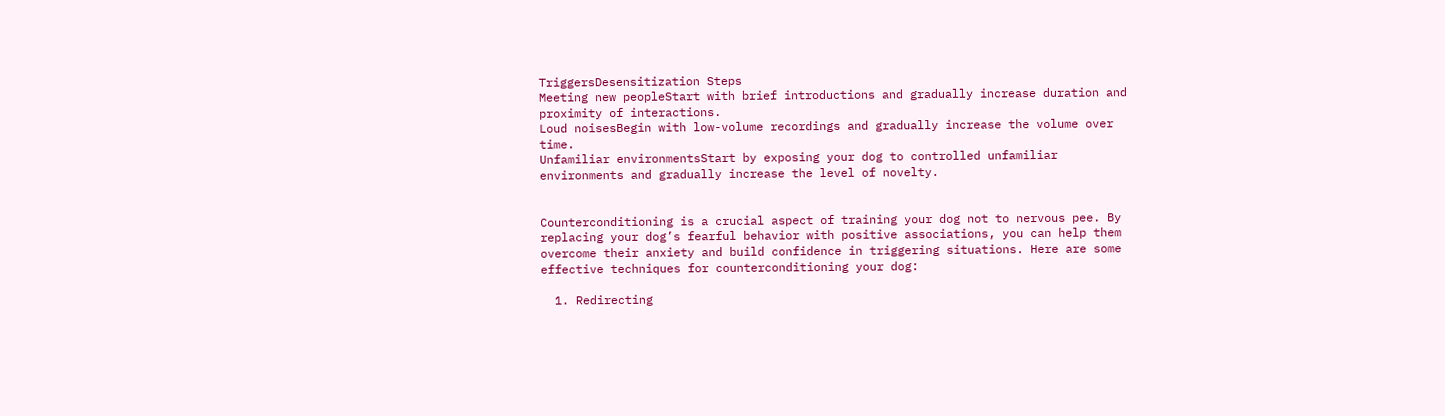TriggersDesensitization Steps
Meeting new peopleStart with brief introductions and gradually increase duration and proximity of interactions.
Loud noisesBegin with low-volume recordings and gradually increase the volume over time.
Unfamiliar environmentsStart by exposing your dog to controlled unfamiliar environments and gradually increase the level of novelty.


Counterconditioning is a crucial aspect of training your dog not to nervous pee. By replacing your dog’s fearful behavior with positive associations, you can help them overcome their anxiety and build confidence in triggering situations. Here are some effective techniques for counterconditioning your dog:

  1. Redirecting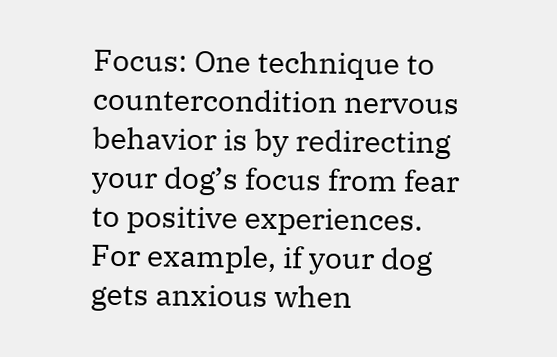Focus: One technique to countercondition nervous behavior is by redirecting your dog’s focus from fear to positive experiences. For example, if your dog gets anxious when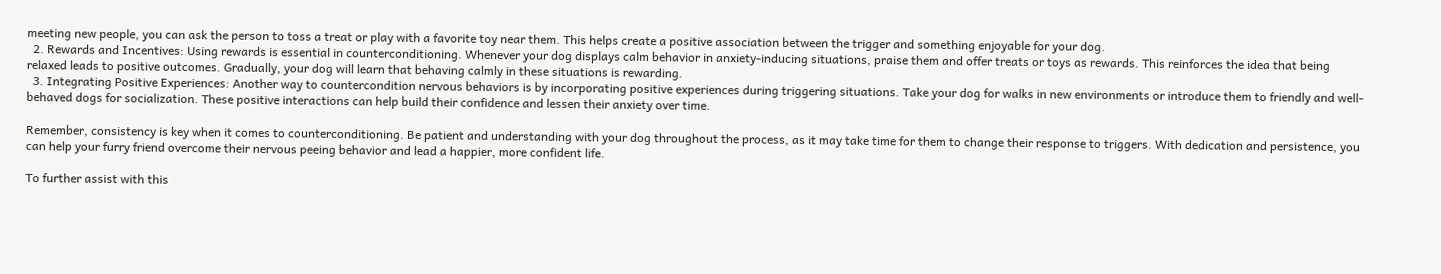meeting new people, you can ask the person to toss a treat or play with a favorite toy near them. This helps create a positive association between the trigger and something enjoyable for your dog.
  2. Rewards and Incentives: Using rewards is essential in counterconditioning. Whenever your dog displays calm behavior in anxiety-inducing situations, praise them and offer treats or toys as rewards. This reinforces the idea that being relaxed leads to positive outcomes. Gradually, your dog will learn that behaving calmly in these situations is rewarding.
  3. Integrating Positive Experiences: Another way to countercondition nervous behaviors is by incorporating positive experiences during triggering situations. Take your dog for walks in new environments or introduce them to friendly and well-behaved dogs for socialization. These positive interactions can help build their confidence and lessen their anxiety over time.

Remember, consistency is key when it comes to counterconditioning. Be patient and understanding with your dog throughout the process, as it may take time for them to change their response to triggers. With dedication and persistence, you can help your furry friend overcome their nervous peeing behavior and lead a happier, more confident life.

To further assist with this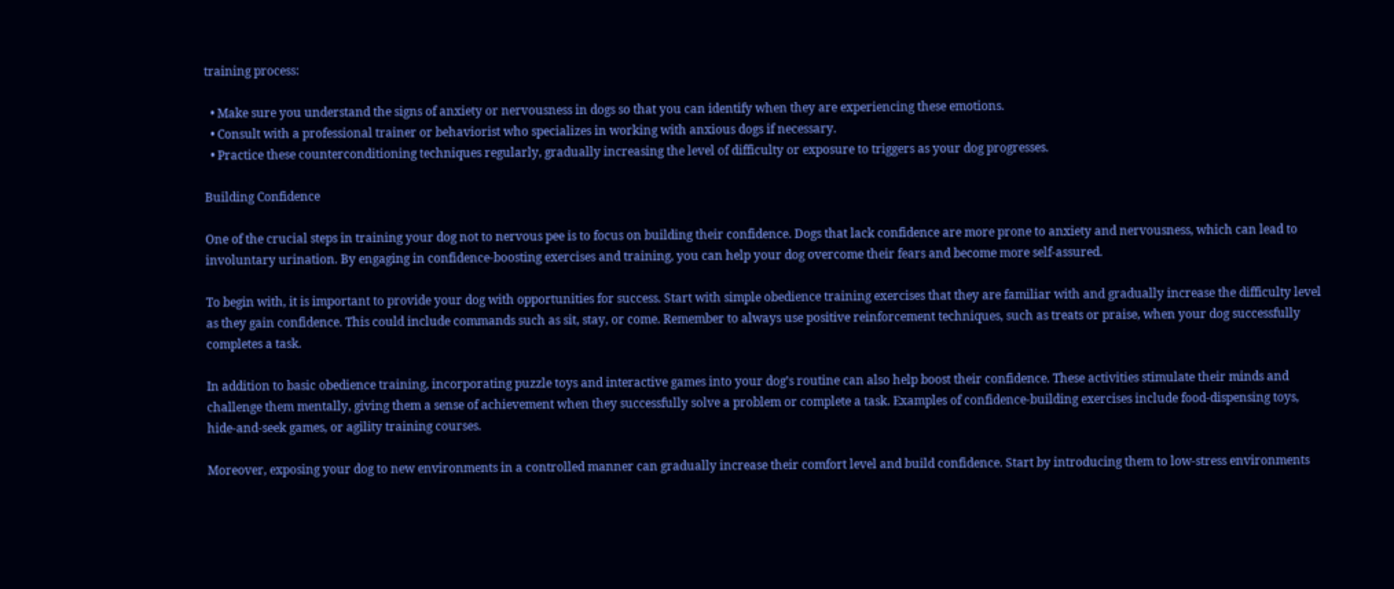training process:

  • Make sure you understand the signs of anxiety or nervousness in dogs so that you can identify when they are experiencing these emotions.
  • Consult with a professional trainer or behaviorist who specializes in working with anxious dogs if necessary.
  • Practice these counterconditioning techniques regularly, gradually increasing the level of difficulty or exposure to triggers as your dog progresses.

Building Confidence

One of the crucial steps in training your dog not to nervous pee is to focus on building their confidence. Dogs that lack confidence are more prone to anxiety and nervousness, which can lead to involuntary urination. By engaging in confidence-boosting exercises and training, you can help your dog overcome their fears and become more self-assured.

To begin with, it is important to provide your dog with opportunities for success. Start with simple obedience training exercises that they are familiar with and gradually increase the difficulty level as they gain confidence. This could include commands such as sit, stay, or come. Remember to always use positive reinforcement techniques, such as treats or praise, when your dog successfully completes a task.

In addition to basic obedience training, incorporating puzzle toys and interactive games into your dog’s routine can also help boost their confidence. These activities stimulate their minds and challenge them mentally, giving them a sense of achievement when they successfully solve a problem or complete a task. Examples of confidence-building exercises include food-dispensing toys, hide-and-seek games, or agility training courses.

Moreover, exposing your dog to new environments in a controlled manner can gradually increase their comfort level and build confidence. Start by introducing them to low-stress environments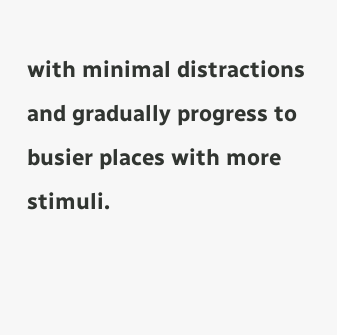with minimal distractions and gradually progress to busier places with more stimuli.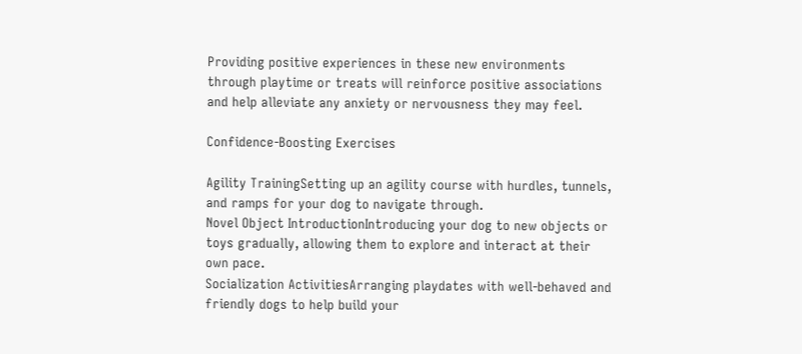Providing positive experiences in these new environments through playtime or treats will reinforce positive associations and help alleviate any anxiety or nervousness they may feel.

Confidence-Boosting Exercises

Agility TrainingSetting up an agility course with hurdles, tunnels, and ramps for your dog to navigate through.
Novel Object IntroductionIntroducing your dog to new objects or toys gradually, allowing them to explore and interact at their own pace.
Socialization ActivitiesArranging playdates with well-behaved and friendly dogs to help build your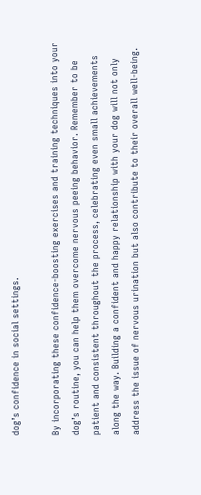dog’s confidence in social settings.

By incorporating these confidence-boosting exercises and training techniques into your dog’s routine, you can help them overcome nervous peeing behavior. Remember to be patient and consistent throughout the process, celebrating even small achievements along the way. Building a confident and happy relationship with your dog will not only address the issue of nervous urination but also contribute to their overall well-being.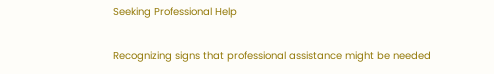Seeking Professional Help

Recognizing signs that professional assistance might be needed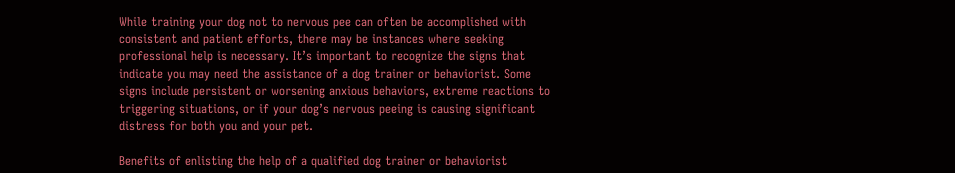While training your dog not to nervous pee can often be accomplished with consistent and patient efforts, there may be instances where seeking professional help is necessary. It’s important to recognize the signs that indicate you may need the assistance of a dog trainer or behaviorist. Some signs include persistent or worsening anxious behaviors, extreme reactions to triggering situations, or if your dog’s nervous peeing is causing significant distress for both you and your pet.

Benefits of enlisting the help of a qualified dog trainer or behaviorist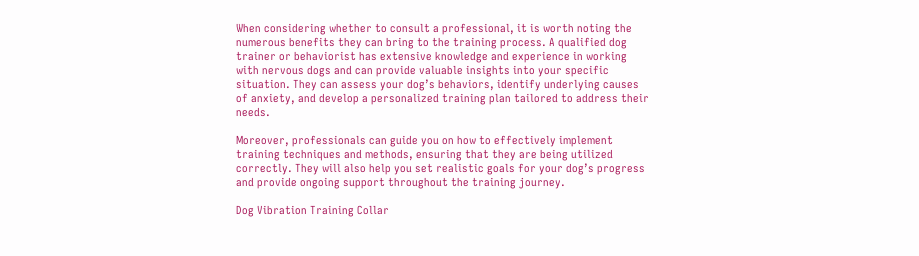When considering whether to consult a professional, it is worth noting the numerous benefits they can bring to the training process. A qualified dog trainer or behaviorist has extensive knowledge and experience in working with nervous dogs and can provide valuable insights into your specific situation. They can assess your dog’s behaviors, identify underlying causes of anxiety, and develop a personalized training plan tailored to address their needs.

Moreover, professionals can guide you on how to effectively implement training techniques and methods, ensuring that they are being utilized correctly. They will also help you set realistic goals for your dog’s progress and provide ongoing support throughout the training journey.

Dog Vibration Training Collar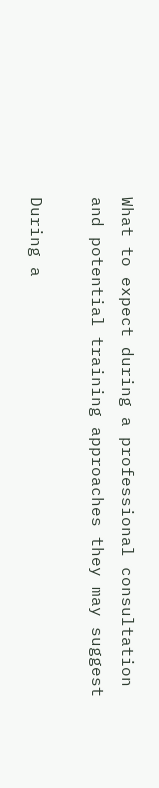What to expect during a professional consultation and potential training approaches they may suggest

During a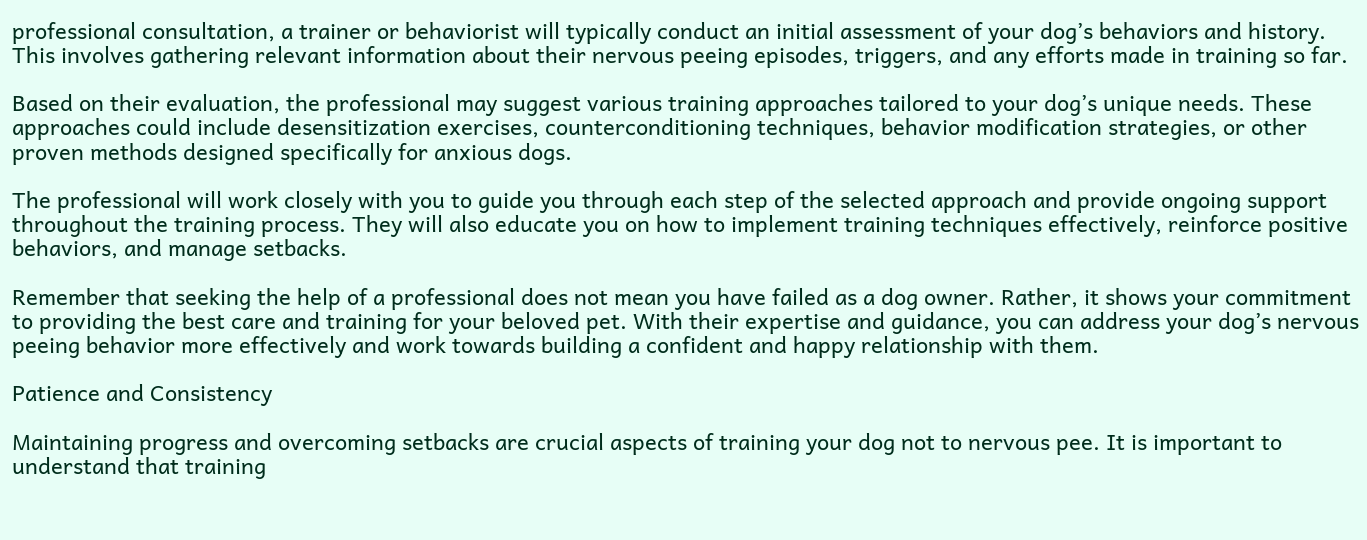professional consultation, a trainer or behaviorist will typically conduct an initial assessment of your dog’s behaviors and history. This involves gathering relevant information about their nervous peeing episodes, triggers, and any efforts made in training so far.

Based on their evaluation, the professional may suggest various training approaches tailored to your dog’s unique needs. These approaches could include desensitization exercises, counterconditioning techniques, behavior modification strategies, or other proven methods designed specifically for anxious dogs.

The professional will work closely with you to guide you through each step of the selected approach and provide ongoing support throughout the training process. They will also educate you on how to implement training techniques effectively, reinforce positive behaviors, and manage setbacks.

Remember that seeking the help of a professional does not mean you have failed as a dog owner. Rather, it shows your commitment to providing the best care and training for your beloved pet. With their expertise and guidance, you can address your dog’s nervous peeing behavior more effectively and work towards building a confident and happy relationship with them.

Patience and Consistency

Maintaining progress and overcoming setbacks are crucial aspects of training your dog not to nervous pee. It is important to understand that training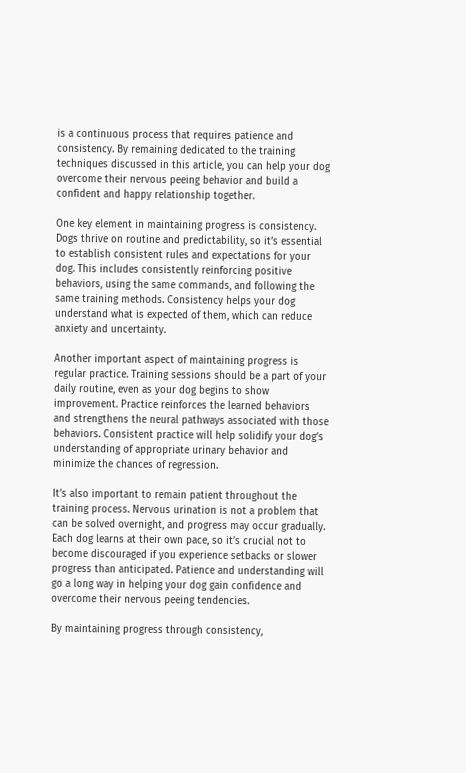is a continuous process that requires patience and consistency. By remaining dedicated to the training techniques discussed in this article, you can help your dog overcome their nervous peeing behavior and build a confident and happy relationship together.

One key element in maintaining progress is consistency. Dogs thrive on routine and predictability, so it’s essential to establish consistent rules and expectations for your dog. This includes consistently reinforcing positive behaviors, using the same commands, and following the same training methods. Consistency helps your dog understand what is expected of them, which can reduce anxiety and uncertainty.

Another important aspect of maintaining progress is regular practice. Training sessions should be a part of your daily routine, even as your dog begins to show improvement. Practice reinforces the learned behaviors and strengthens the neural pathways associated with those behaviors. Consistent practice will help solidify your dog’s understanding of appropriate urinary behavior and minimize the chances of regression.

It’s also important to remain patient throughout the training process. Nervous urination is not a problem that can be solved overnight, and progress may occur gradually. Each dog learns at their own pace, so it’s crucial not to become discouraged if you experience setbacks or slower progress than anticipated. Patience and understanding will go a long way in helping your dog gain confidence and overcome their nervous peeing tendencies.

By maintaining progress through consistency,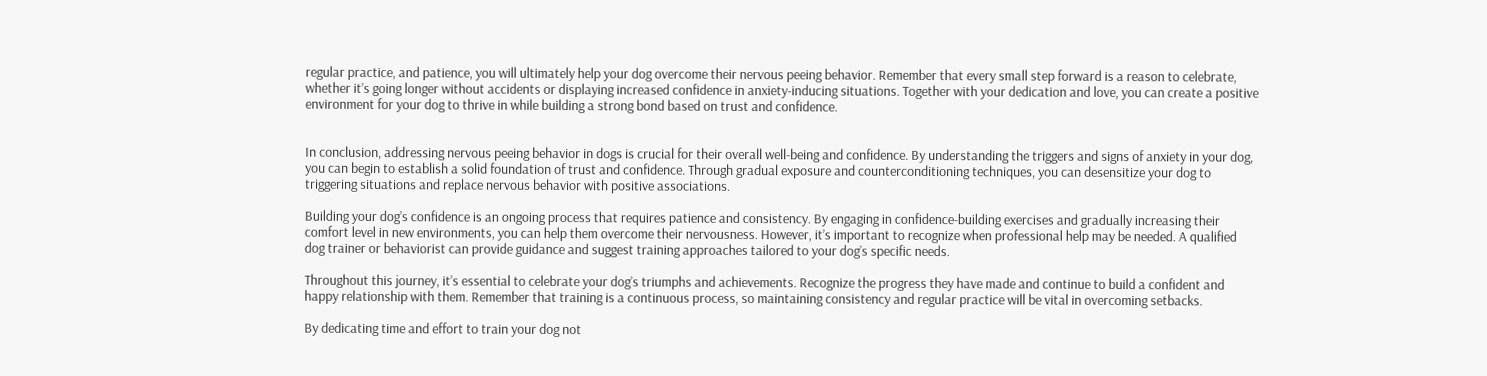regular practice, and patience, you will ultimately help your dog overcome their nervous peeing behavior. Remember that every small step forward is a reason to celebrate, whether it’s going longer without accidents or displaying increased confidence in anxiety-inducing situations. Together with your dedication and love, you can create a positive environment for your dog to thrive in while building a strong bond based on trust and confidence.


In conclusion, addressing nervous peeing behavior in dogs is crucial for their overall well-being and confidence. By understanding the triggers and signs of anxiety in your dog, you can begin to establish a solid foundation of trust and confidence. Through gradual exposure and counterconditioning techniques, you can desensitize your dog to triggering situations and replace nervous behavior with positive associations.

Building your dog’s confidence is an ongoing process that requires patience and consistency. By engaging in confidence-building exercises and gradually increasing their comfort level in new environments, you can help them overcome their nervousness. However, it’s important to recognize when professional help may be needed. A qualified dog trainer or behaviorist can provide guidance and suggest training approaches tailored to your dog’s specific needs.

Throughout this journey, it’s essential to celebrate your dog’s triumphs and achievements. Recognize the progress they have made and continue to build a confident and happy relationship with them. Remember that training is a continuous process, so maintaining consistency and regular practice will be vital in overcoming setbacks.

By dedicating time and effort to train your dog not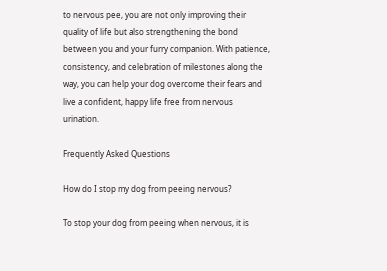to nervous pee, you are not only improving their quality of life but also strengthening the bond between you and your furry companion. With patience, consistency, and celebration of milestones along the way, you can help your dog overcome their fears and live a confident, happy life free from nervous urination.

Frequently Asked Questions

How do I stop my dog from peeing nervous?

To stop your dog from peeing when nervous, it is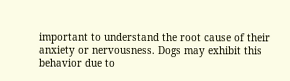important to understand the root cause of their anxiety or nervousness. Dogs may exhibit this behavior due to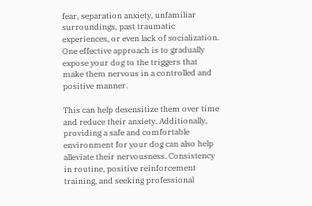fear, separation anxiety, unfamiliar surroundings, past traumatic experiences, or even lack of socialization. One effective approach is to gradually expose your dog to the triggers that make them nervous in a controlled and positive manner.

This can help desensitize them over time and reduce their anxiety. Additionally, providing a safe and comfortable environment for your dog can also help alleviate their nervousness. Consistency in routine, positive reinforcement training, and seeking professional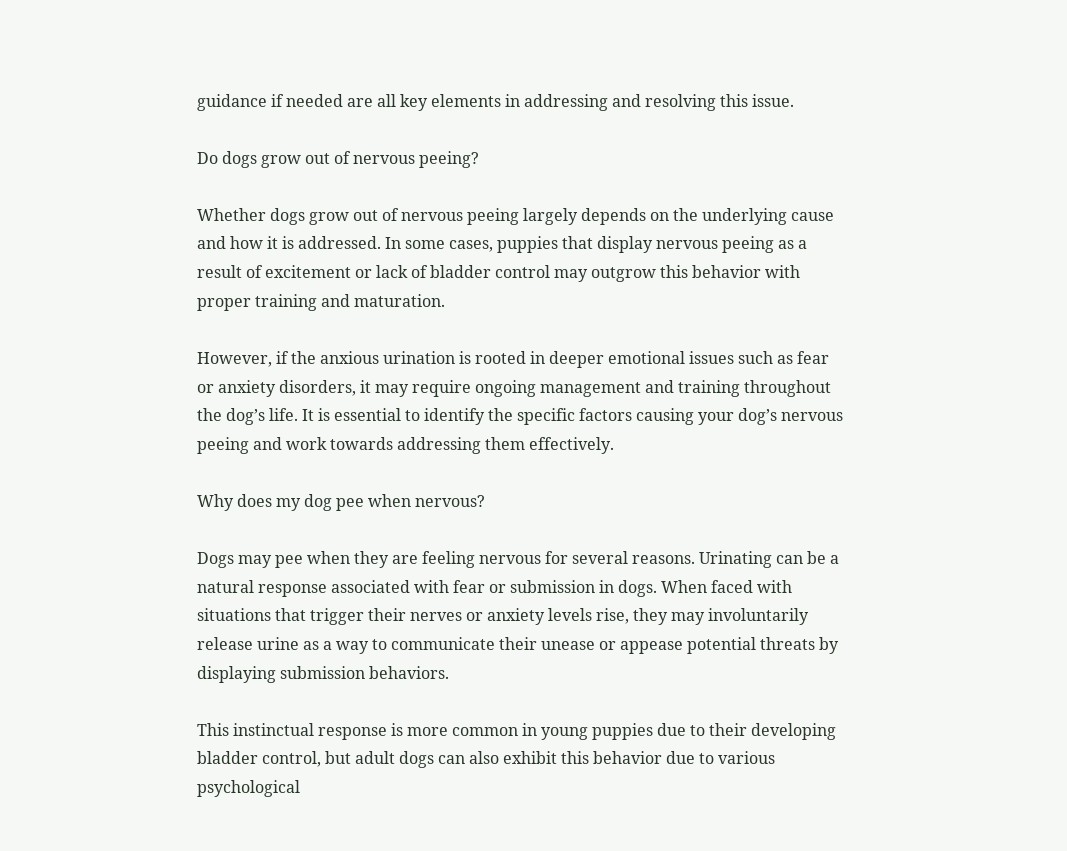guidance if needed are all key elements in addressing and resolving this issue.

Do dogs grow out of nervous peeing?

Whether dogs grow out of nervous peeing largely depends on the underlying cause and how it is addressed. In some cases, puppies that display nervous peeing as a result of excitement or lack of bladder control may outgrow this behavior with proper training and maturation.

However, if the anxious urination is rooted in deeper emotional issues such as fear or anxiety disorders, it may require ongoing management and training throughout the dog’s life. It is essential to identify the specific factors causing your dog’s nervous peeing and work towards addressing them effectively.

Why does my dog pee when nervous?

Dogs may pee when they are feeling nervous for several reasons. Urinating can be a natural response associated with fear or submission in dogs. When faced with situations that trigger their nerves or anxiety levels rise, they may involuntarily release urine as a way to communicate their unease or appease potential threats by displaying submission behaviors.

This instinctual response is more common in young puppies due to their developing bladder control, but adult dogs can also exhibit this behavior due to various psychological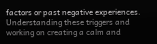factors or past negative experiences. Understanding these triggers and working on creating a calm and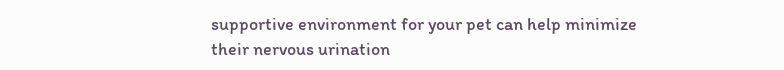supportive environment for your pet can help minimize their nervous urination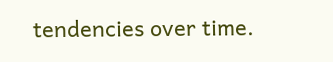tendencies over time.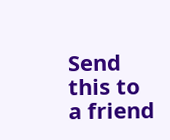Send this to a friend